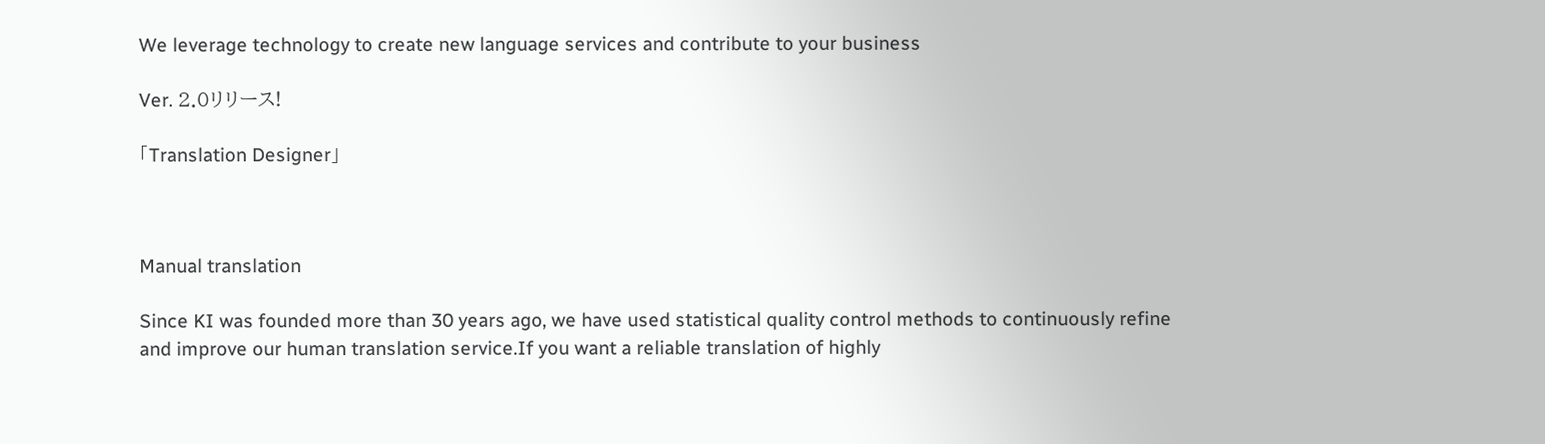We leverage technology to create new language services and contribute to your business

Ver. 2.0リリース!

「Translation Designer」



Manual translation

Since KI was founded more than 30 years ago, we have used statistical quality control methods to continuously refine and improve our human translation service.If you want a reliable translation of highly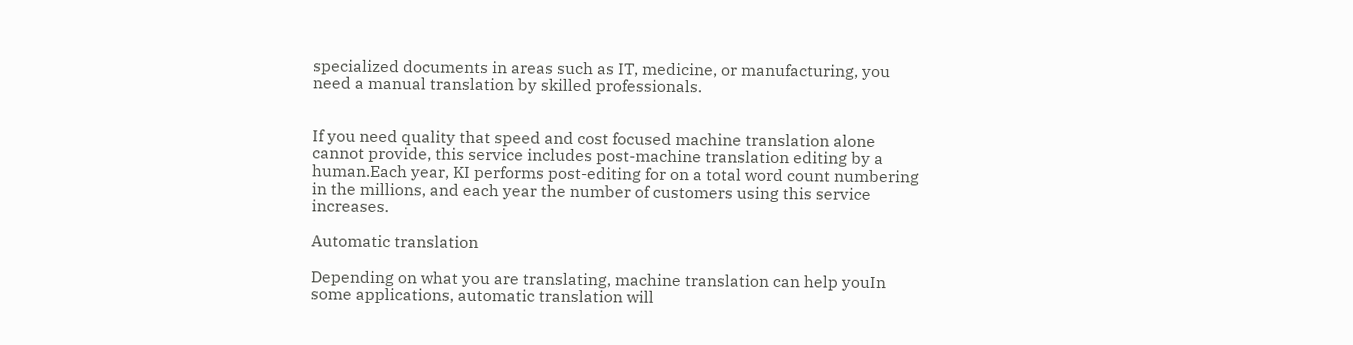specialized documents in areas such as IT, medicine, or manufacturing, you need a manual translation by skilled professionals.


If you need quality that speed and cost focused machine translation alone cannot provide, this service includes post-machine translation editing by a human.Each year, KI performs post-editing for on a total word count numbering in the millions, and each year the number of customers using this service increases.

Automatic translation

Depending on what you are translating, machine translation can help youIn some applications, automatic translation will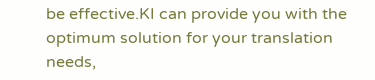be effective.KI can provide you with the optimum solution for your translation needs,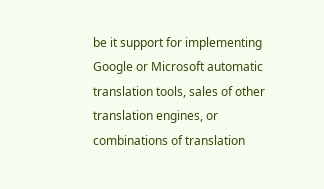be it support for implementing Google or Microsoft automatic translation tools, sales of other translation engines, or combinations of translation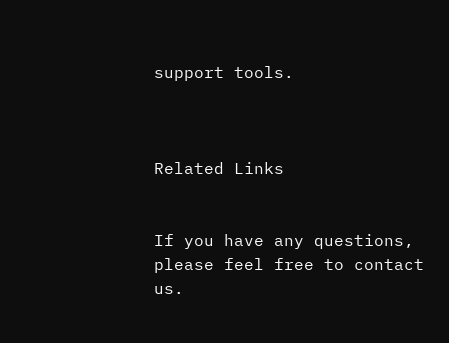support tools.



Related Links


If you have any questions, please feel free to contact us.